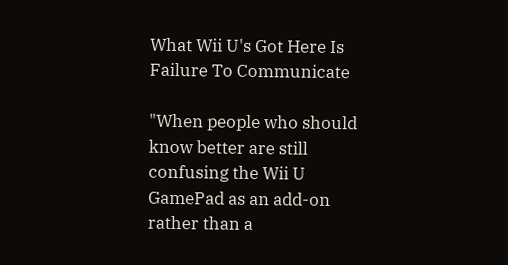What Wii U's Got Here Is Failure To Communicate

"When people who should know better are still confusing the Wii U GamePad as an add-on rather than a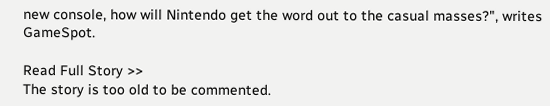new console, how will Nintendo get the word out to the casual masses?", writes GameSpot.

Read Full Story >>
The story is too old to be commented.